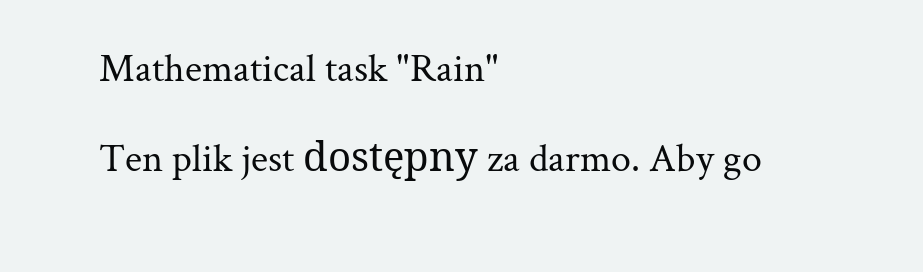Mathematical task "Rain"

Ten plik jest dostępny za darmo. Aby go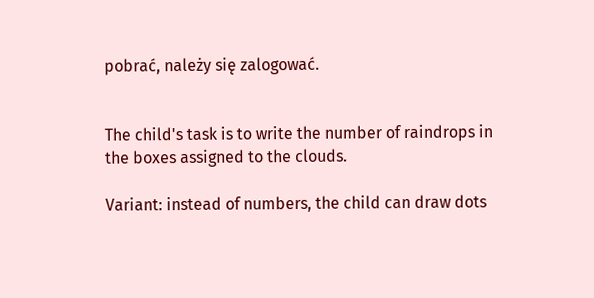pobrać, należy się zalogować.


The child's task is to write the number of raindrops in the boxes assigned to the clouds.

Variant: instead of numbers, the child can draw dots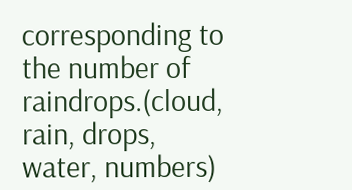corresponding to the number of raindrops.(cloud, rain, drops, water, numbers)